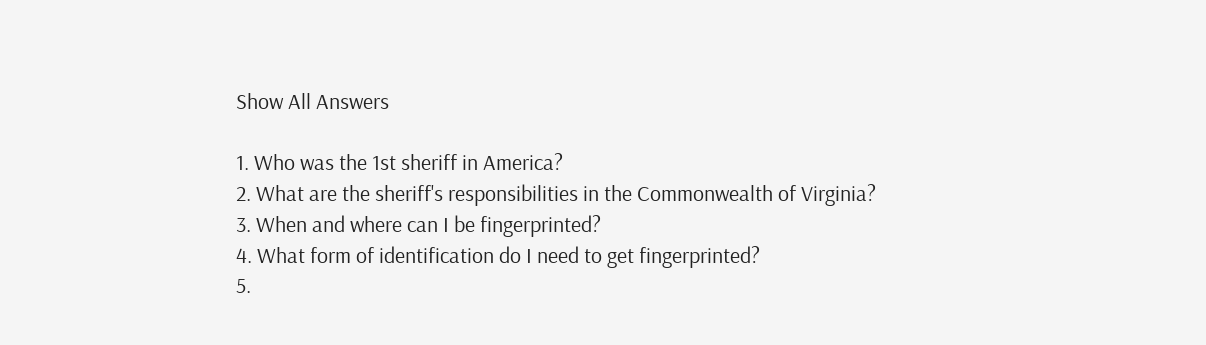Show All Answers

1. Who was the 1st sheriff in America?
2. What are the sheriff's responsibilities in the Commonwealth of Virginia?
3. When and where can I be fingerprinted?
4. What form of identification do I need to get fingerprinted?
5.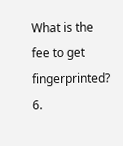What is the fee to get fingerprinted?
6.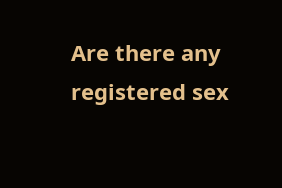Are there any registered sex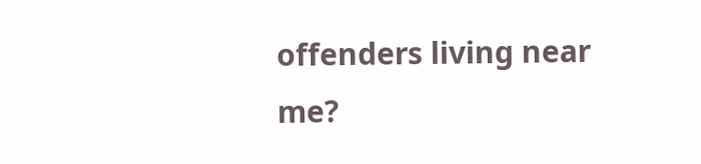offenders living near me?